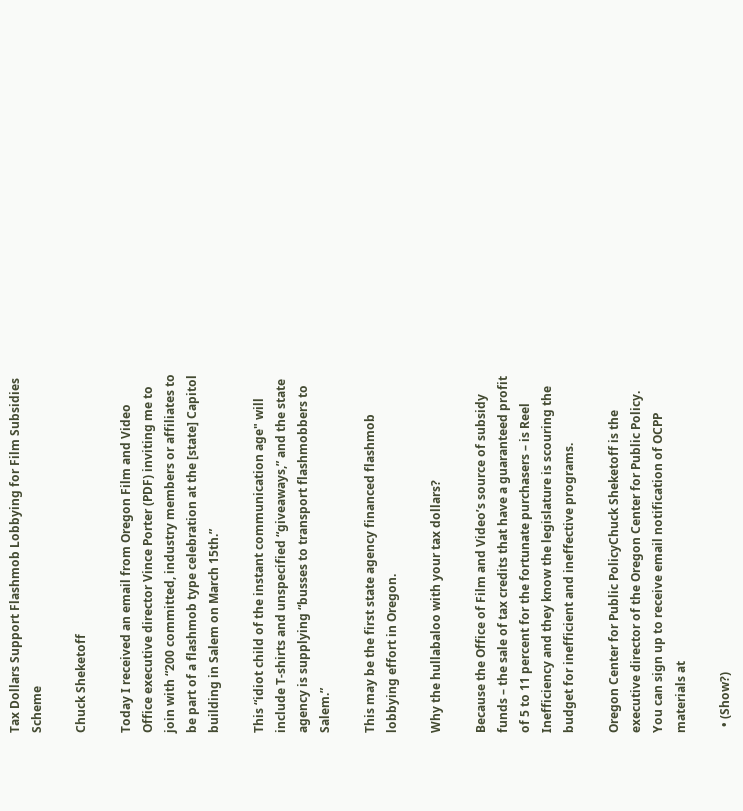Tax Dollars Support Flashmob Lobbying for Film Subsidies Scheme

Chuck Sheketoff

Today I received an email from Oregon Film and Video Office executive director Vince Porter (PDF) inviting me to join with “200 committed, industry members or affiliates to be part of a flashmob type celebration at the [state] Capitol building in Salem on March 15th.”

This “idiot child of the instant communication age" will include T-shirts and unspecified “giveaways,” and the state agency is supplying “busses to transport flashmobbers to Salem.”

This may be the first state agency financed flashmob lobbying effort in Oregon.

Why the hullabaloo with your tax dollars?

Because the Office of Film and Video’s source of subsidy funds – the sale of tax credits that have a guaranteed profit of 5 to 11 percent for the fortunate purchasers – is Reel Inefficiency and they know the legislature is scouring the budget for inefficient and ineffective programs.

Oregon Center for Public PolicyChuck Sheketoff is the executive director of the Oregon Center for Public Policy. You can sign up to receive email notification of OCPP materials at

  • (Show?)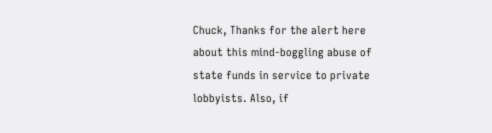Chuck, Thanks for the alert here about this mind-boggling abuse of state funds in service to private lobbyists. Also, if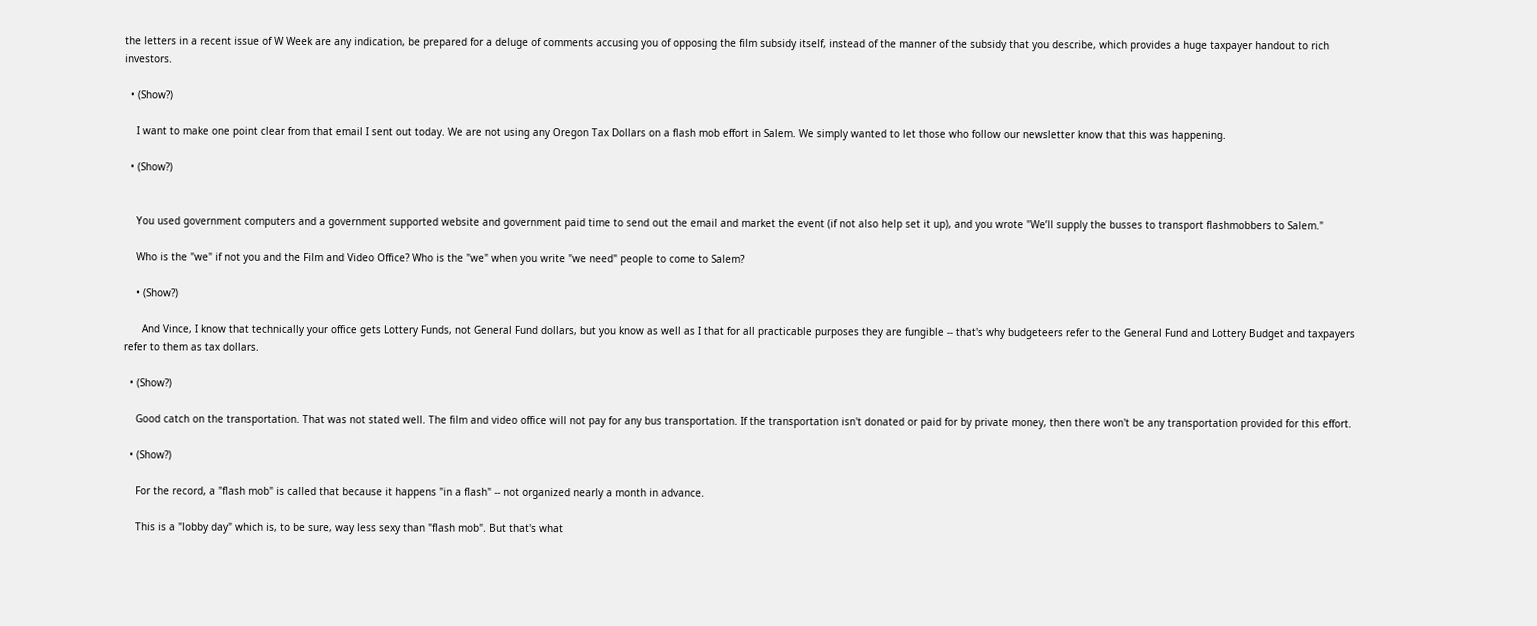the letters in a recent issue of W Week are any indication, be prepared for a deluge of comments accusing you of opposing the film subsidy itself, instead of the manner of the subsidy that you describe, which provides a huge taxpayer handout to rich investors.

  • (Show?)

    I want to make one point clear from that email I sent out today. We are not using any Oregon Tax Dollars on a flash mob effort in Salem. We simply wanted to let those who follow our newsletter know that this was happening.

  • (Show?)


    You used government computers and a government supported website and government paid time to send out the email and market the event (if not also help set it up), and you wrote "We’ll supply the busses to transport flashmobbers to Salem."

    Who is the "we" if not you and the Film and Video Office? Who is the "we" when you write "we need" people to come to Salem?

    • (Show?)

      And Vince, I know that technically your office gets Lottery Funds, not General Fund dollars, but you know as well as I that for all practicable purposes they are fungible -- that's why budgeteers refer to the General Fund and Lottery Budget and taxpayers refer to them as tax dollars.

  • (Show?)

    Good catch on the transportation. That was not stated well. The film and video office will not pay for any bus transportation. If the transportation isn't donated or paid for by private money, then there won't be any transportation provided for this effort.

  • (Show?)

    For the record, a "flash mob" is called that because it happens "in a flash" -- not organized nearly a month in advance.

    This is a "lobby day" which is, to be sure, way less sexy than "flash mob". But that's what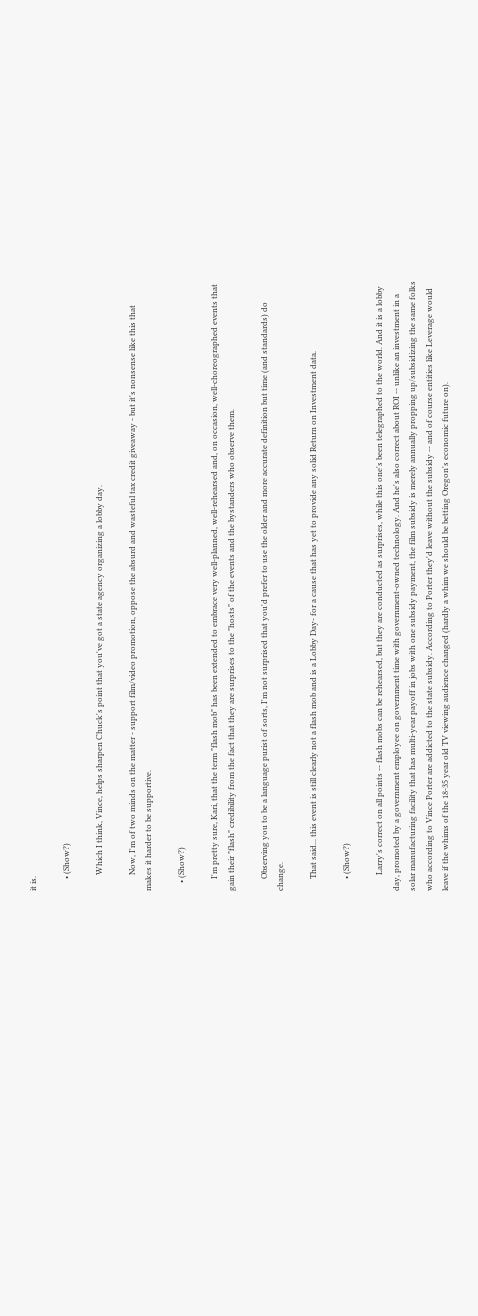it is.

      • (Show?)

        Which I think, Vince, helps sharpen Chuck's point that you've got a state agency organizing a lobby day.

        Now, I'm of two minds on the matter - support film/video promotion, oppose the absurd and wasteful tax credit giveaway - but it's nonsense like this that makes it harder to be supportive.

    • (Show?)

      I'm pretty sure, Kari, that the term "flash mob" has been extended to embrace very well-planned, well-rehearsed and, on occasion, well-choreographed events that gain their "flash" credibility from the fact that they are surprises to the "hosts" of the events and the bystanders who observe them.

      Observing you to be a language purist of sorts, I'm not surprised that you'd prefer to use the older and more accurate definition but time (and standards) do change.

      That said... this event is still clearly not a flash mob and is a Lobby Day- for a cause that has yet to provide any solid Return on Investment data.

      • (Show?)

        Larry's correct on all points -- flash mobs can be rehearsed, but they are conducted as surprises, while this one's been telegraphed to the world. And it is a lobby day, promoted by a government employee on government time with government-owned technology. And he's also correct about ROI -- unlike an investment in a solar manufacturing facility that has multi-year payoff in jobs with one subsidy payment, the film subsidy is merely annually propping up/subsidizing the same folks who according to Vince Porter are addicted to the state subsidy. According to Porter they'd leave without the subsidy -- and of course entities like Leverage would leave if the whims of the 18-35 year old TV viewing audience changed (hardly a whim we should be betting Oregon's economic future on).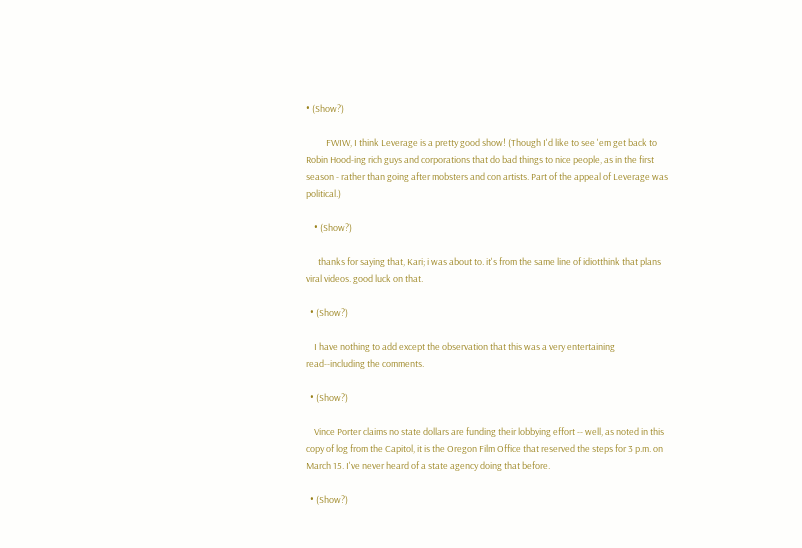• (Show?)

          FWIW, I think Leverage is a pretty good show! (Though I'd like to see 'em get back to Robin Hood-ing rich guys and corporations that do bad things to nice people, as in the first season - rather than going after mobsters and con artists. Part of the appeal of Leverage was political.)

    • (Show?)

      thanks for saying that, Kari; i was about to. it's from the same line of idiotthink that plans viral videos. good luck on that.

  • (Show?)

    I have nothing to add except the observation that this was a very entertaining read--including the comments.

  • (Show?)

    Vince Porter claims no state dollars are funding their lobbying effort -- well, as noted in this copy of log from the Capitol, it is the Oregon Film Office that reserved the steps for 3 p.m. on March 15. I've never heard of a state agency doing that before.

  • (Show?)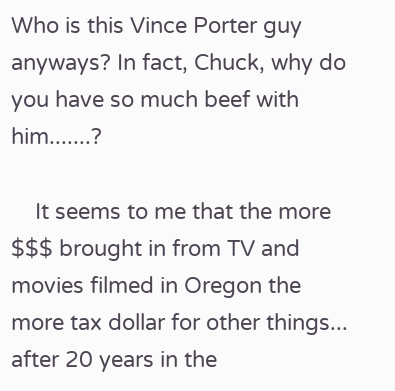Who is this Vince Porter guy anyways? In fact, Chuck, why do you have so much beef with him.......?

    It seems to me that the more $$$ brought in from TV and movies filmed in Oregon the more tax dollar for other things... after 20 years in the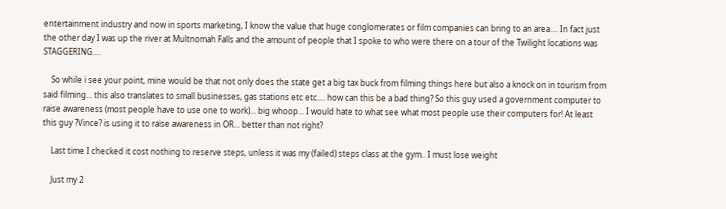entertainment industry and now in sports marketing, I know the value that huge conglomerates or film companies can bring to an area.... In fact just the other day I was up the river at Multnomah Falls and the amount of people that I spoke to who were there on a tour of the Twilight locations was STAGGERING....

    So while i see your point, mine would be that not only does the state get a big tax buck from filming things here but also a knock on in tourism from said filming... this also translates to small businesses, gas stations etc etc.... how can this be a bad thing? So this guy used a government computer to raise awareness (most people have to use one to work)... big whoop... I would hate to what see what most people use their computers for! At least this guy ?Vince? is using it to raise awareness in OR... better than not right?

    Last time I checked it cost nothing to reserve steps, unless it was my (failed) steps class at the gym.. I must lose weight

    Just my 2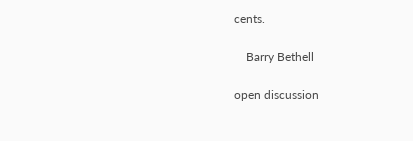cents.

    Barry Bethell

open discussion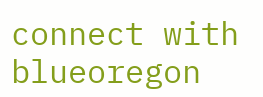connect with blueoregon